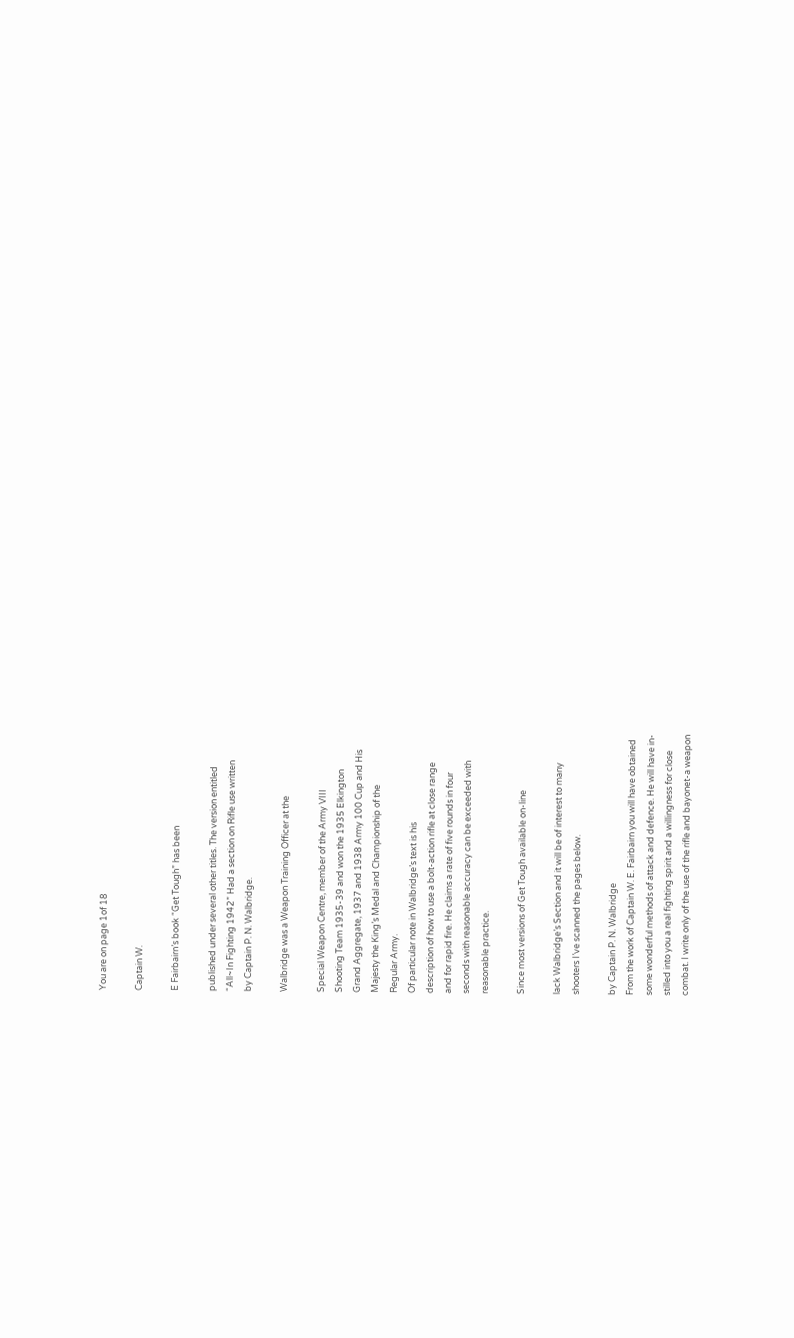You are on page 1of 18

Captain W.

E Fairbairn’s book “Get Tough” has been

published under several other titles. The version entitled
“All~In Fighting 1942” Had a section on Rifle use written
by Captain P. N. Walbridge.

Walbridge was a Weapon Training Officer at the

Special Weapon Centre, member of the Army VIII
Shooting Team 1935-39 and won the 1935 Elkington
Grand Aggregate, 1937 and 1938 Army 100 Cup and His
Majesty the King’s Medal and Championship of the
Regular Army.
Of particular note in Walbridge’s text is his
description of how to use a bolt-action rifle at close range
and for rapid fire. He claims a rate of five rounds in four
seconds with reasonable accuracy can be exceeded with
reasonable practice.

Since most versions of Get Tough available on-line

lack Walbridge’s Section and it will be of interest to many
shooters I’ve scanned the pages below.

by Captain P. N. Walbridge
From the work of Captain W. E. Fairbairn you will have obtained
some wonderful methods of attack and defence. He will have in-
stilled into you a real fighting spirit and a willingness for close
combat. I write only of the use of the rifle and bayonet-a weapon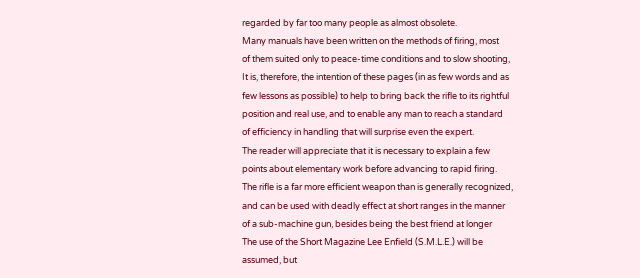regarded by far too many people as almost obsolete.
Many manuals have been written on the methods of firing, most
of them suited only to peace-time conditions and to slow shooting,
It is, therefore, the intention of these pages (in as few words and as
few lessons as possible) to help to bring back the rifle to its rightful
position and real use, and to enable any man to reach a standard
of efficiency in handling that will surprise even the expert.
The reader will appreciate that it is necessary to explain a few
points about elementary work before advancing to rapid firing.
The rifle is a far more efficient weapon than is generally recognized,
and can be used with deadly effect at short ranges in the manner
of a sub-machine gun, besides being the best friend at longer
The use of the Short Magazine Lee Enfield (S.M.L.E.) will be
assumed, but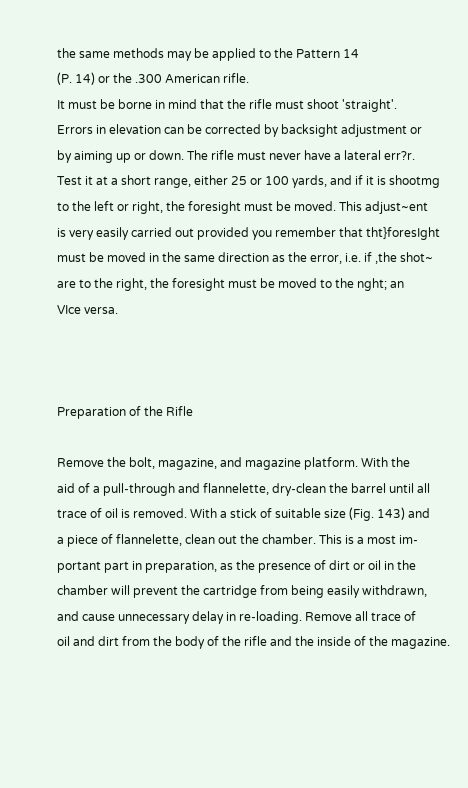the same methods may be applied to the Pattern 14
(P. 14) or the .300 American rifle.
It must be borne in mind that the rifle must shoot 'straight'.
Errors in elevation can be corrected by backsight adjustment or
by aiming up or down. The rifle must never have a lateral err?r.
Test it at a short range, either 25 or 100 yards, and if it is shootmg
to the left or right, the foresight must be moved. This adjust~ent
is very easily carried out provided you remember that tht}foresIght
must be moved in the same direction as the error, i.e. if ,the shot~
are to the right, the foresight must be moved to the nght; an
VIce versa.



Preparation of the Rifle

Remove the bolt, magazine, and magazine platform. With the
aid of a pull-through and flannelette, dry-clean the barrel until all
trace of oil is removed. With a stick of suitable size (Fig. 143) and
a piece of flannelette, clean out the chamber. This is a most im-
portant part in preparation, as the presence of dirt or oil in the
chamber will prevent the cartridge from being easily withdrawn,
and cause unnecessary delay in re-loading. Remove all trace of
oil and dirt from the body of the rifle and the inside of the magazine.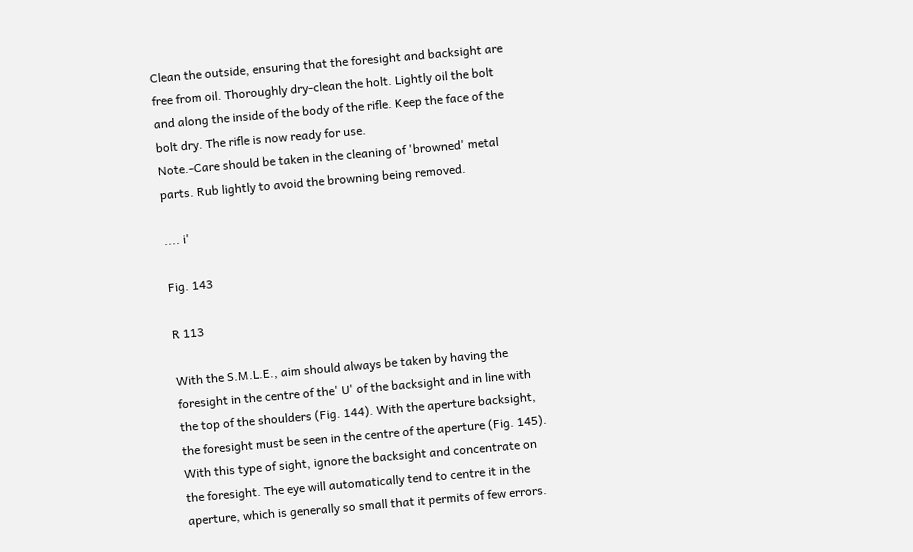Clean the outside, ensuring that the foresight and backsight are
free from oil. Thoroughly dry-clean the holt. Lightly oil the bolt
and along the inside of the body of the rifle. Keep the face of the
bolt dry. The rifle is now ready for use.
Note.-Care should be taken in the cleaning of 'browned' metal
parts. Rub lightly to avoid the browning being removed.

.... i'

Fig. 143

R 113

With the S.M.L.E., aim should always be taken by having the
foresight in the centre of the' U' of the backsight and in line with
the top of the shoulders (Fig. 144). With the aperture backsight,
the foresight must be seen in the centre of the aperture (Fig. 145).
With this type of sight, ignore the backsight and concentrate on
the foresight. The eye will automatically tend to centre it in the
aperture, which is generally so small that it permits of few errors.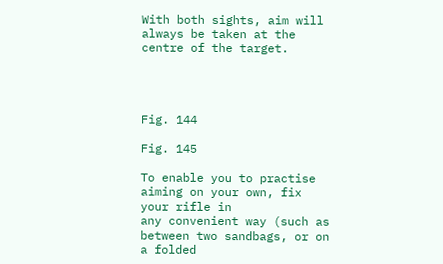With both sights, aim will always be taken at the centre of the target.




Fig. 144

Fig. 145

To enable you to practise aiming on your own, fix your rifle in
any convenient way (such as between two sandbags, or on a folded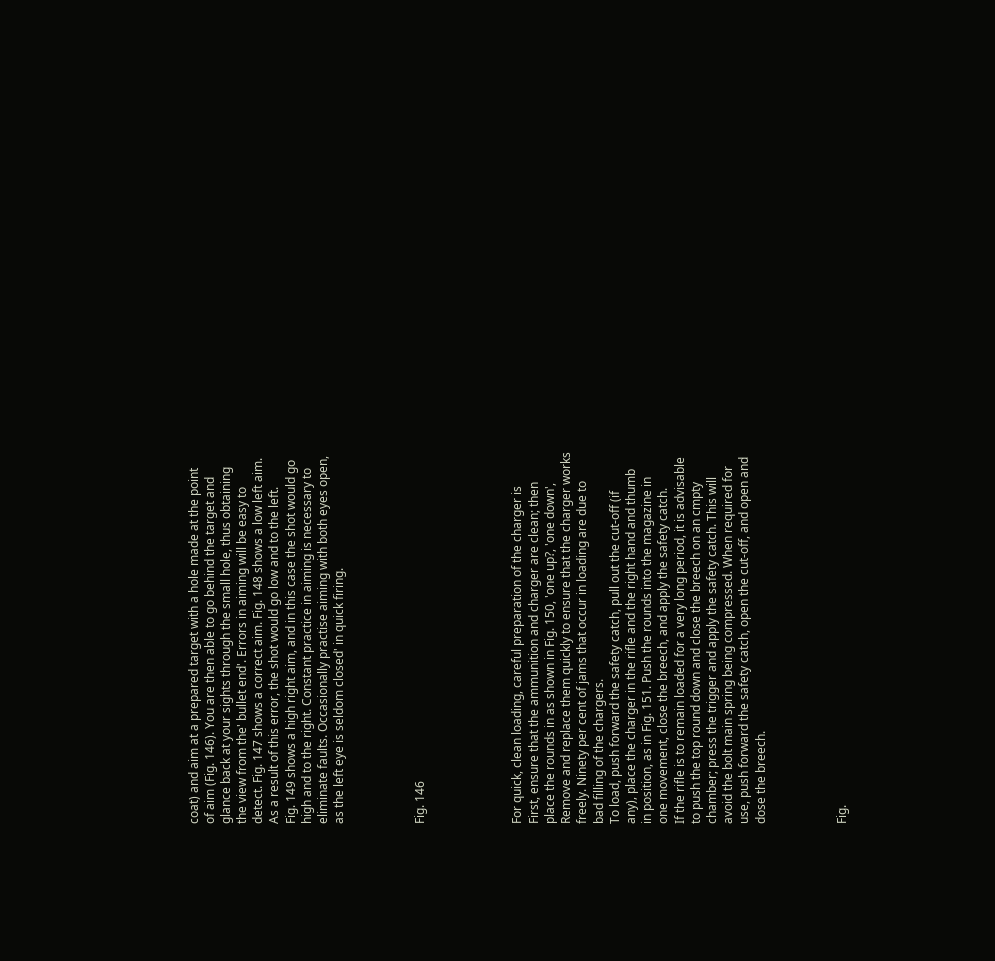coat) and aim at a prepared target with a hole made at the point
of aim (Fig. 146). You are then able to go behind the target and
glance back at your sights through the small hole, thus obtaining
the view from the' bullet end'. Errors in aiming will be easy to
detect. Fig. 147 shows a correct aim. Fig. 148 shows a low left aim.
As a result of this error, the shot would go low and to the left.
Fig. 149 shows a high right aim, and in this case the shot would go
high and to the right. Constant practice in aiming is necessary to
eliminate faults. Occasionally practise aiming with both eyes open,
as the left eye is seldom closed' in quick firing.




Fig. 146





For quick, clean loading, careful preparation of the charger is
First, ensure that the ammunition and charger are clean; then
place the rounds in as shown in Fig. 150, 'one up?, 'one down',
Remove and replace them quickly to ensure that the charger works
freely. Ninety per cent of jams that occur in loading are due to
bad filling of the chargers.
To load, push forward the safety catch, pull out the cut-off (if
any), place the charger in the rifle and the right hand and thumb
in position, as in Fig. 151. Push the rounds into the magazine in
one movement, close the breech, and apply the safety catch.
If the rifle is to remain loaded for a very long period, it is advisable
to push the top round down and close the breech on an cmpty
chamber; press the trigger and apply the safety catch. This will
avoid the bolt main spring being compressed. When required for
use, push forward the safety catch, open the cut-off, and open and
dose the breech.




Fig.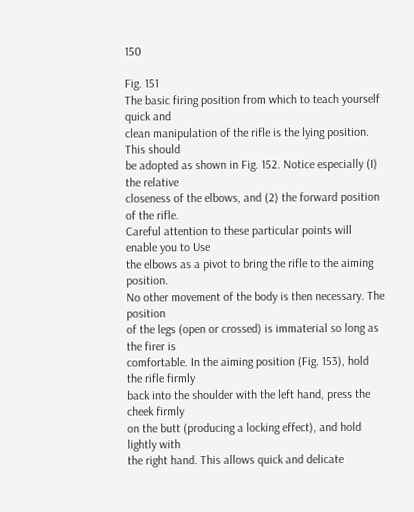150

Fig. 151
The basic firing position from which to teach yourself quick and
clean manipulation of the rifle is the lying position. This should
be adopted as shown in Fig. 152. Notice especially (I) the relative
closeness of the elbows, and (2) the forward position of the rifle.
Careful attention to these particular points will enable you to Use
the elbows as a pivot to bring the rifle to the aiming position.
No other movement of the body is then necessary. The position
of the legs (open or crossed) is immaterial so long as the firer is
comfortable. In the aiming position (Fig. 153), hold the rifle firmly
back into the shoulder with the left hand, press the cheek firmly
on the butt (producing a locking effect), and hold lightly with
the right hand. This allows quick and delicate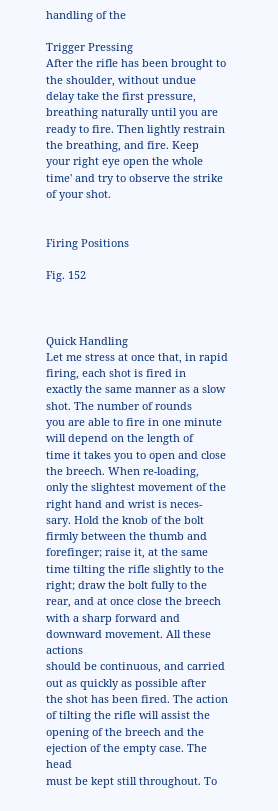handling of the

Trigger Pressing
After the rifle has been brought to the shoulder, without undue
delay take the first pressure, breathing naturally until you are
ready to fire. Then lightly restrain the breathing, and fire. Keep
your right eye open the whole time' and try to observe the strike
of your shot.


Firing Positions

Fig. 152



Quick Handling
Let me stress at once that, in rapid firing, each shot is fired in
exactly the same manner as a slow shot. The number of rounds
you are able to fire in one minute will depend on the length of
time it takes you to open and close the breech. When re-loading,
only the slightest movement of the right hand and wrist is neces-
sary. Hold the knob of the bolt firmly between the thumb and
forefinger; raise it, at the same time tilting the rifle slightly to the
right; draw the bolt fully to the rear, and at once close the breech
with a sharp forward and downward movement. All these actions
should be continuous, and carried out as quickly as possible after
the shot has been fired. The action of tilting the rifle will assist the
opening of the breech and the ejection of the empty case. The head
must be kept still throughout. To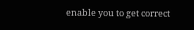enable you to get correct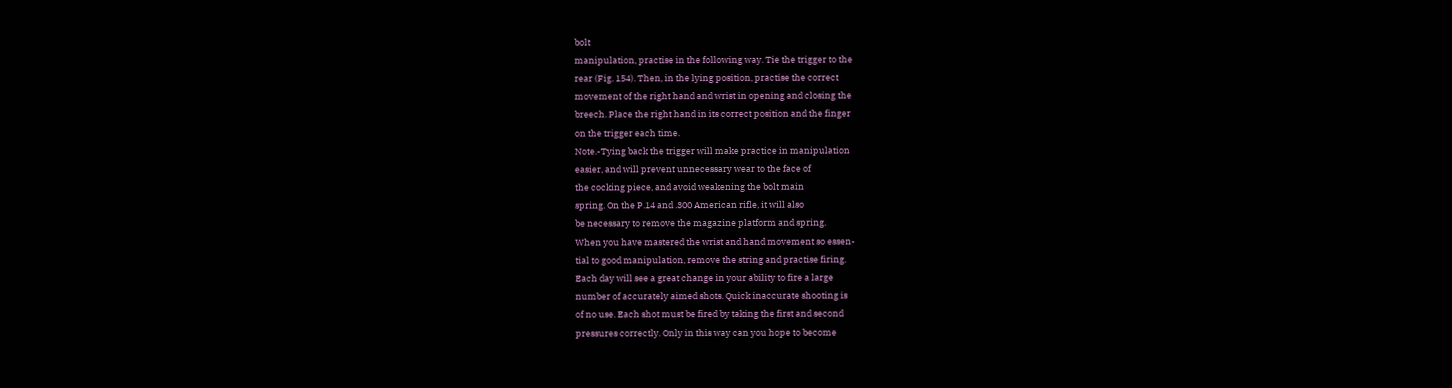bolt
manipulation, practise in the following way. Tie the trigger to the
rear (Fig. 154). Then, in the lying position, practise the correct
movement of the right hand and wrist in opening and closing the
breech. Place the right hand in its correct position and the finger
on the trigger each time.
Note.-Tying back the trigger will make practice in manipulation
easier, and will prevent unnecessary wear to the face of
the cocking piece, and avoid weakening the bolt main
spring. On the P.14 and .300 American rifle, it will also
be necessary to remove the magazine platform and spring.
When you have mastered the wrist and hand movement so essen-
tial to good manipulation, remove the string and practise firing.
Each day will see a great change in your ability to fire a large
number of accurately aimed shots. Quick inaccurate shooting is
of no use. Each shot must be fired by taking the first and second
pressures correctly. Only in this way can you hope to become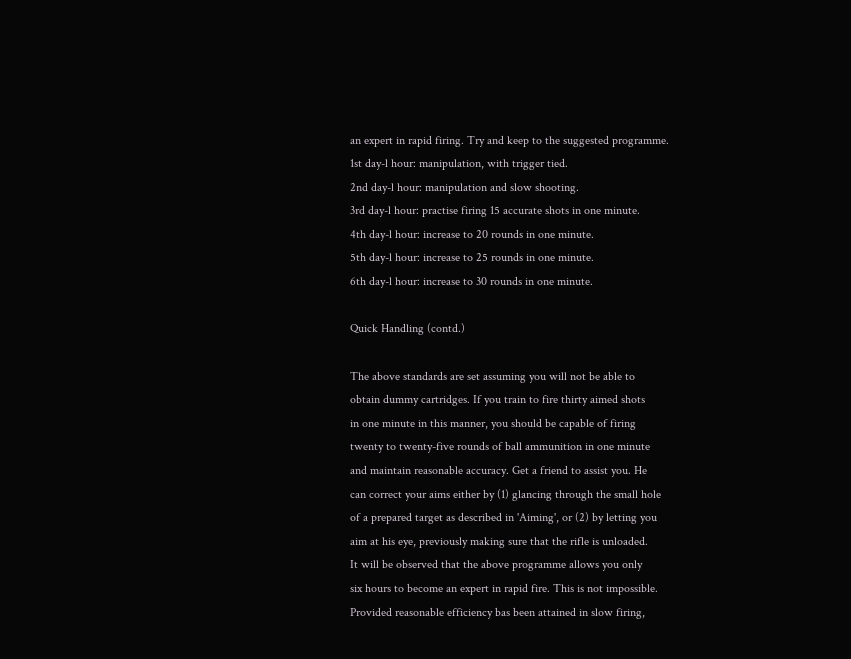an expert in rapid firing. Try and keep to the suggested programme.
1st day-l hour: manipulation, with trigger tied.
2nd day-l hour: manipulation and slow shooting.
3rd day-l hour: practise firing 15 accurate shots in one minute.
4th day-l hour: increase to 20 rounds in one minute.
5th day-l hour: increase to 25 rounds in one minute.
6th day-l hour: increase to 30 rounds in one minute.

Quick Handling (contd.)

The above standards are set assuming you will not be able to
obtain dummy cartridges. If you train to fire thirty aimed shots
in one minute in this manner, you should be capable of firing
twenty to twenty-five rounds of ball ammunition in one minute
and maintain reasonable accuracy. Get a friend to assist you. He
can correct your aims either by (1) glancing through the small hole
of a prepared target as described in 'Aiming', or (2) by letting you
aim at his eye, previously making sure that the rifle is unloaded.
It will be observed that the above programme allows you only
six hours to become an expert in rapid fire. This is not impossible.
Provided reasonable efficiency bas been attained in slow firing,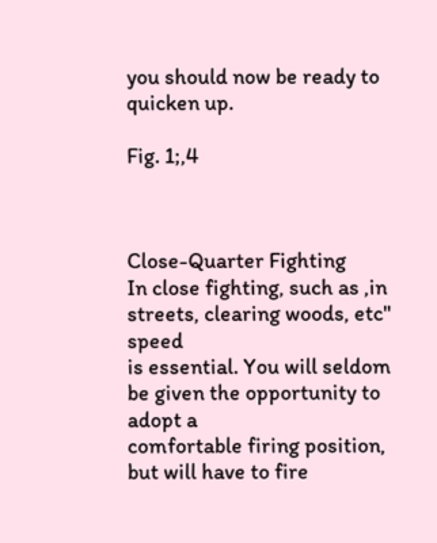you should now be ready to quicken up.

Fig. 1;,4



Close-Quarter Fighting
In close fighting, such as ,in streets, clearing woods, etc" speed
is essential. You will seldom be given the opportunity to adopt a
comfortable firing position, but will have to fire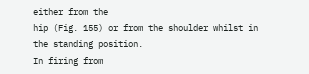either from the
hip (Fig. 155) or from the shoulder whilst in the standing position.
In firing from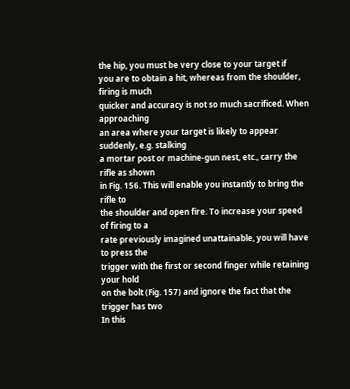the hip, you must be very close to your target if
you are to obtain a hit, whereas from the shoulder, firing is much
quicker and accuracy is not so much sacrificed. When approaching
an area where your target is likely to appear suddenly, e.g. stalking
a mortar post or machine-gun nest, etc., carry the rifle as shown
in Fig. 156. This will enable you instantly to bring the rifle to
the shoulder and open fire. To increase your speed of firing to a
rate previously imagined unattainable, you will have to press the
trigger with the first or second finger while retaining your hold
on the bolt (Fig. 157) and ignore the fact that the trigger has two
In this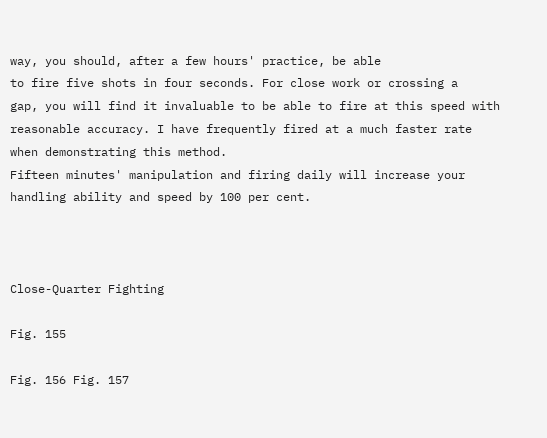way, you should, after a few hours' practice, be able
to fire five shots in four seconds. For close work or crossing a
gap, you will find it invaluable to be able to fire at this speed with
reasonable accuracy. I have frequently fired at a much faster rate
when demonstrating this method.
Fifteen minutes' manipulation and firing daily will increase your
handling ability and speed by 100 per cent.



Close-Quarter Fighting

Fig. 155

Fig. 156 Fig. 157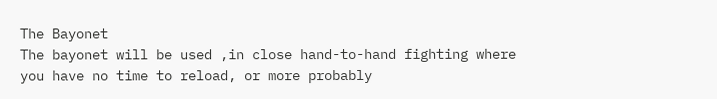The Bayonet
The bayonet will be used ,in close hand-to-hand fighting where
you have no time to reload, or more probably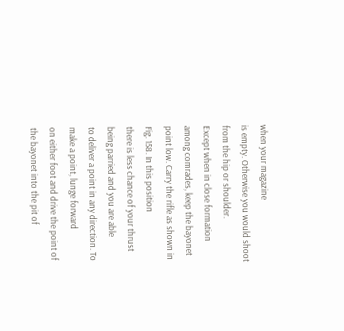when your magazine
is empty. Otherwise you would shoot from the hip or shoulder.
Except when in close formation among comrades, keep the bayonet
point low. Carry the rifle as shown in Fig. 158. In this position
there is less chance of your thrust being parried and you are able
to deliver a point in any direction. To make a point, lunge forward
on either foot and drive the point of the bayonet into the pit of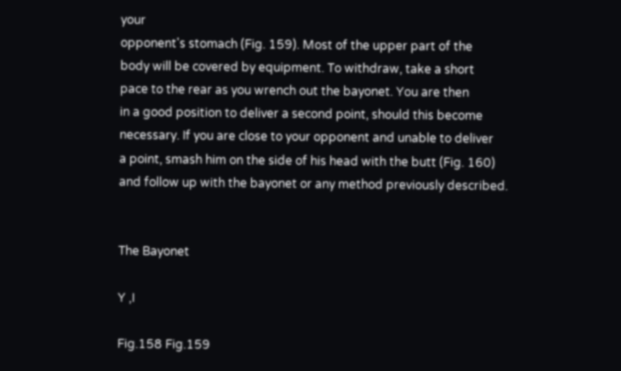your
opponent's stomach (Fig. 159). Most of the upper part of the
body will be covered by equipment. To withdraw, take a short
pace to the rear as you wrench out the bayonet. You are then
in a good position to deliver a second point, should this become
necessary. If you are close to your opponent and unable to deliver
a point, smash him on the side of his head with the butt (Fig. 160)
and follow up with the bayonet or any method previously described.


The Bayonet

Y ,I

Fig.158 Fig.159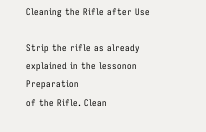Cleaning the Rifle after Use

Strip the rifle as already explained in the lessonon Preparation
of the Rifle. Clean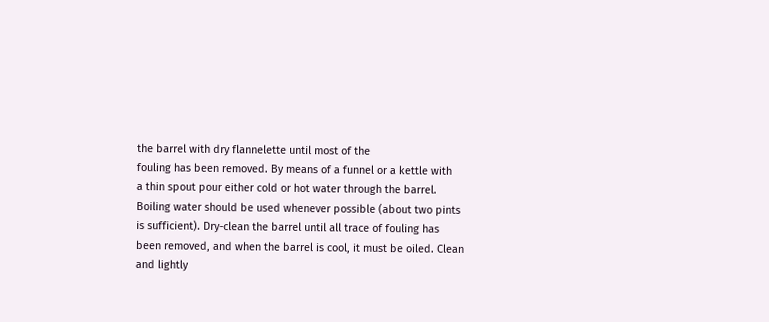the barrel with dry flannelette until most of the
fouling has been removed. By means of a funnel or a kettle with
a thin spout pour either cold or hot water through the barrel.
Boiling water should be used whenever possible (about two pints
is sufficient). Dry-clean the barrel until all trace of fouling has
been removed, and when the barrel is cool, it must be oiled. Clean
and lightly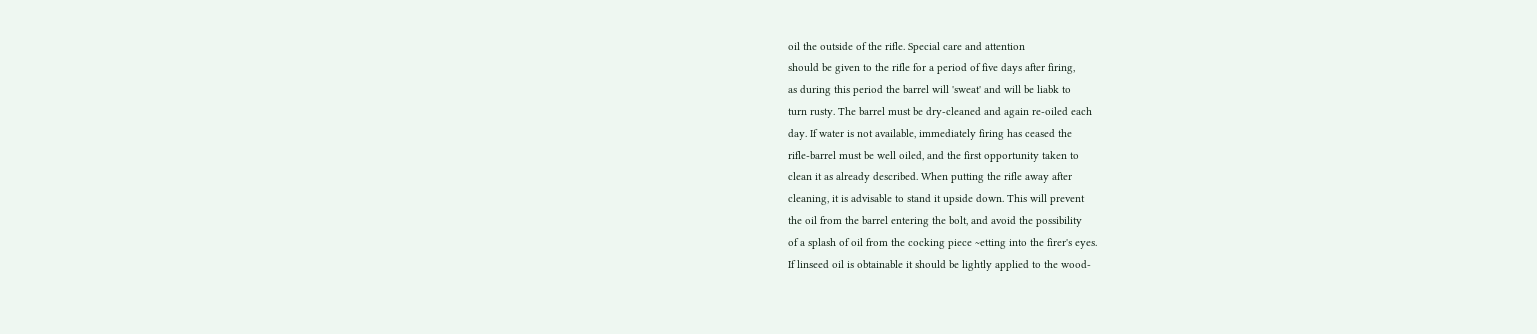oil the outside of the rifle. Special care and attention
should be given to the rifle for a period of five days after firing,
as during this period the barrel will 'sweat' and will be liabk to
turn rusty. The barrel must be dry-cleaned and again re-oiled each
day. If water is not available, immediately firing has ceased the
rifle-barrel must be well oiled, and the first opportunity taken to
clean it as already described. When putting the rifle away after
cleaning, it is advisable to stand it upside down. This will prevent
the oil from the barrel entering the bolt, and avoid the possibility
of a splash of oil from the cocking piece ~etting into the firer's eyes.
If linseed oil is obtainable it should be lightly applied to the wood-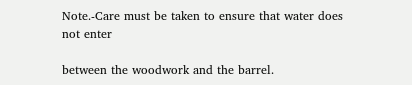Note.-Care must be taken to ensure that water does not enter

between the woodwork and the barrel.